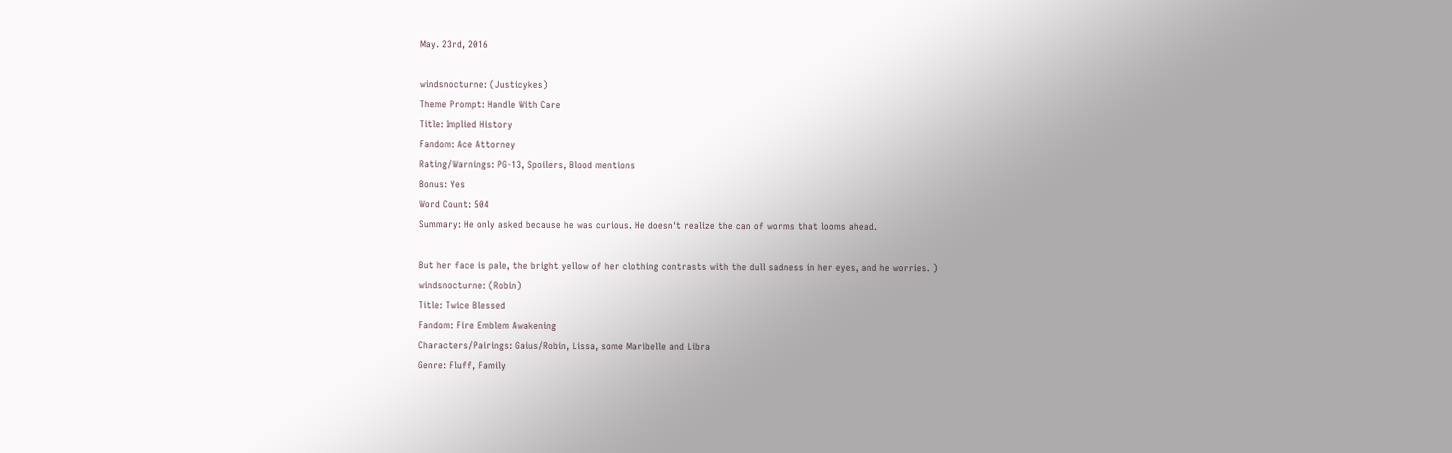May. 23rd, 2016

windsnocturne: (Justicykes)
Theme Prompt: Handle With Care
Title: Implied History
Fandom: Ace Attorney
Rating/Warnings: PG-13, Spoilers, Blood mentions
Bonus: Yes
Word Count: 504
Summary: He only asked because he was curious. He doesn't realize the can of worms that looms ahead.

But her face is pale, the bright yellow of her clothing contrasts with the dull sadness in her eyes, and he worries. )
windsnocturne: (Robin)
Title: Twice Blessed
Fandom: Fire Emblem Awakening
Characters/Pairings: Gaius/Robin, Lissa, some Maribelle and Libra
Genre: Fluff, Family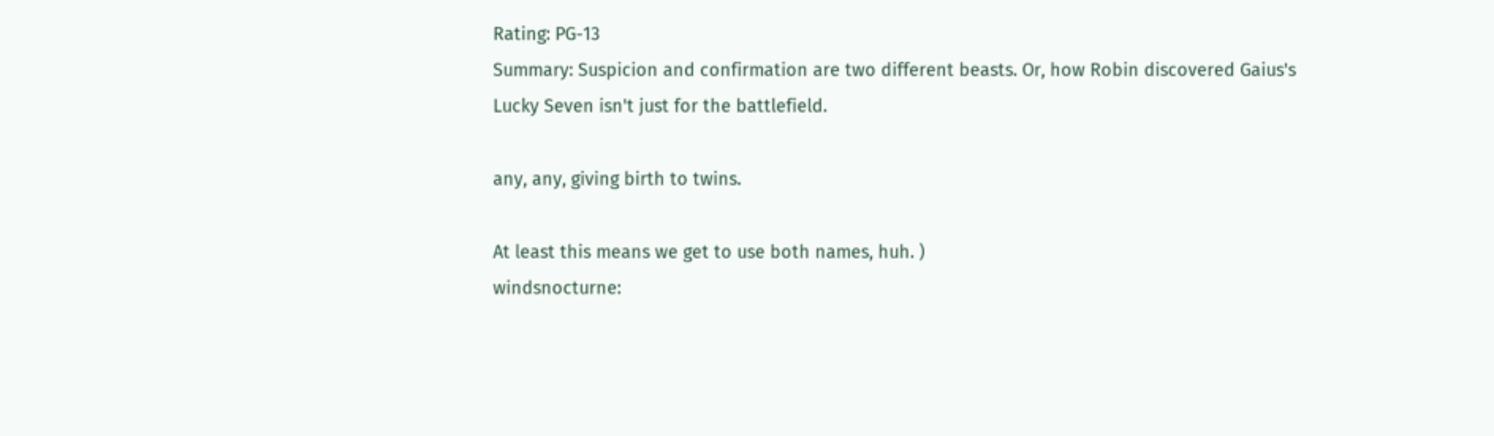Rating: PG-13
Summary: Suspicion and confirmation are two different beasts. Or, how Robin discovered Gaius's Lucky Seven isn't just for the battlefield.

any, any, giving birth to twins.

At least this means we get to use both names, huh. )
windsnocturne: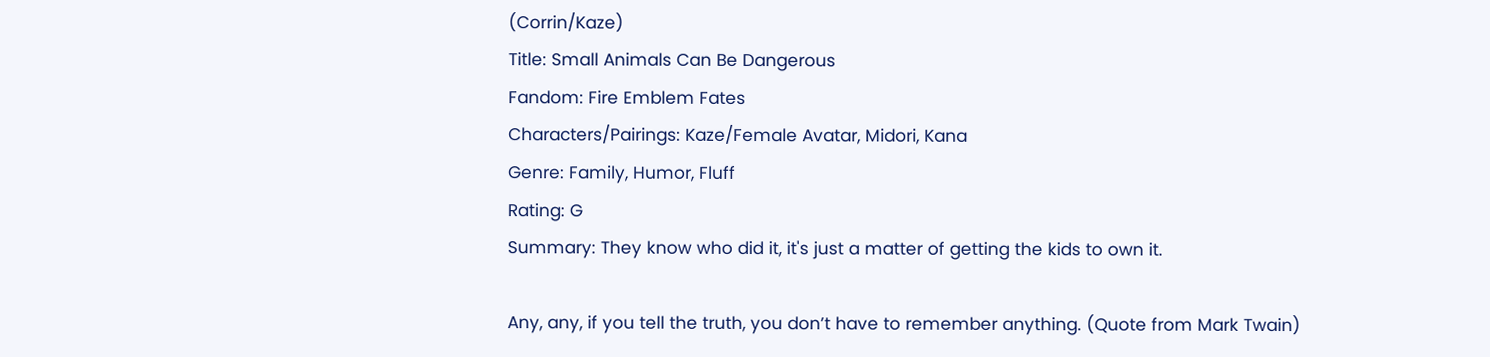(Corrin/Kaze)
Title: Small Animals Can Be Dangerous
Fandom: Fire Emblem Fates
Characters/Pairings: Kaze/Female Avatar, Midori, Kana
Genre: Family, Humor, Fluff
Rating: G
Summary: They know who did it, it's just a matter of getting the kids to own it.

Any, any, if you tell the truth, you don’t have to remember anything. (Quote from Mark Twain)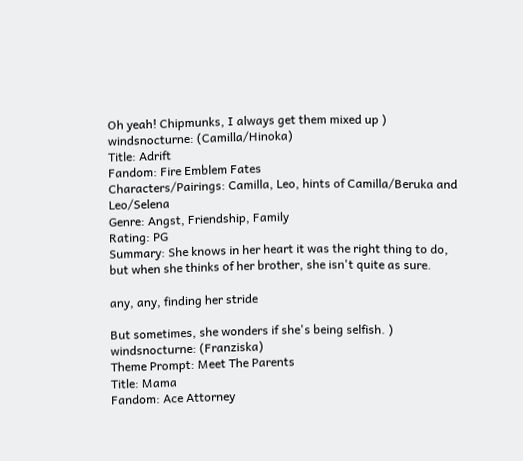Oh yeah! Chipmunks, I always get them mixed up )
windsnocturne: (Camilla/Hinoka)
Title: Adrift
Fandom: Fire Emblem Fates
Characters/Pairings: Camilla, Leo, hints of Camilla/Beruka and Leo/Selena
Genre: Angst, Friendship, Family
Rating: PG
Summary: She knows in her heart it was the right thing to do, but when she thinks of her brother, she isn't quite as sure.

any, any, finding her stride

But sometimes, she wonders if she's being selfish. )
windsnocturne: (Franziska)
Theme Prompt: Meet The Parents
Title: Mama
Fandom: Ace Attorney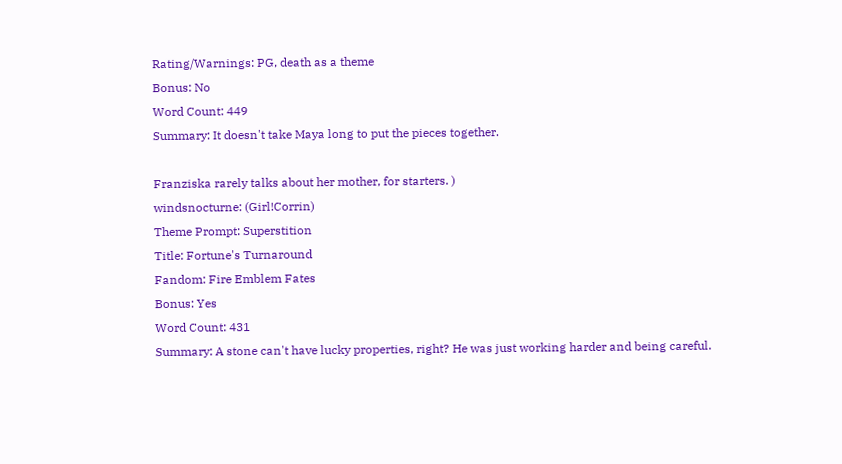Rating/Warnings: PG, death as a theme
Bonus: No
Word Count: 449
Summary: It doesn't take Maya long to put the pieces together.

Franziska rarely talks about her mother, for starters. )
windsnocturne: (Girl!Corrin)
Theme Prompt: Superstition
Title: Fortune's Turnaround
Fandom: Fire Emblem Fates
Bonus: Yes
Word Count: 431
Summary: A stone can't have lucky properties, right? He was just working harder and being careful.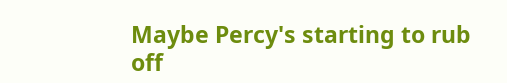Maybe Percy's starting to rub off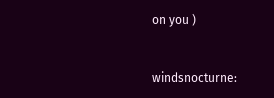on you )


windsnocturne: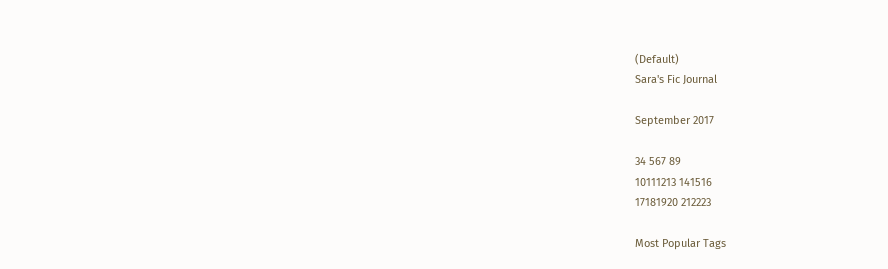(Default)
Sara's Fic Journal

September 2017

34 567 89
10111213 141516
17181920 212223

Most Popular Tags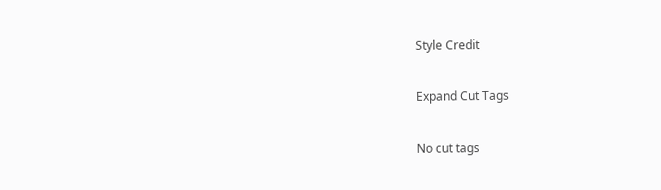Style Credit

Expand Cut Tags

No cut tags